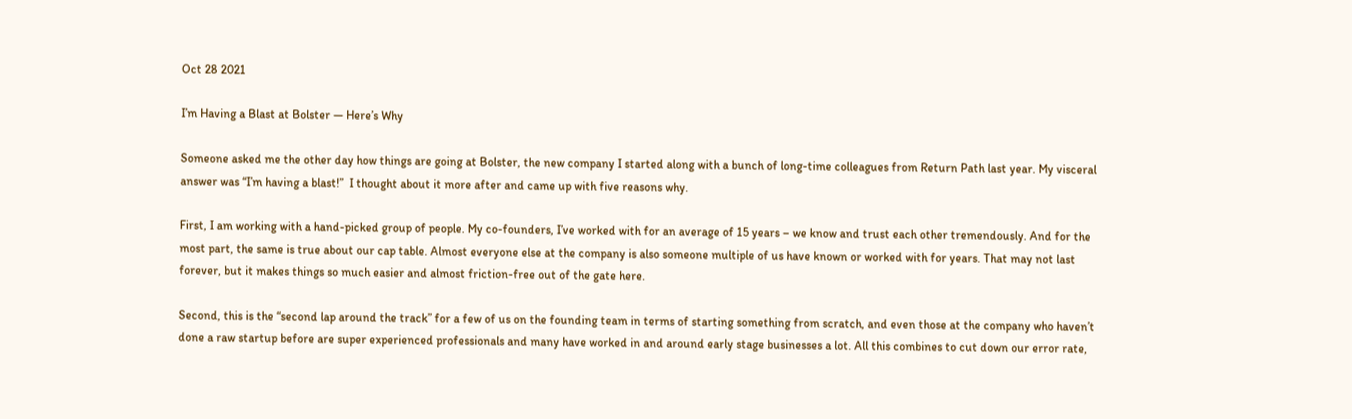Oct 28 2021

I’m Having a Blast at Bolster — Here’s Why

Someone asked me the other day how things are going at Bolster, the new company I started along with a bunch of long-time colleagues from Return Path last year. My visceral answer was “I’m having a blast!”  I thought about it more after and came up with five reasons why.

First, I am working with a hand-picked group of people. My co-founders, I’ve worked with for an average of 15 years – we know and trust each other tremendously. And for the most part, the same is true about our cap table. Almost everyone else at the company is also someone multiple of us have known or worked with for years. That may not last forever, but it makes things so much easier and almost friction-free out of the gate here.

Second, this is the “second lap around the track” for a few of us on the founding team in terms of starting something from scratch, and even those at the company who haven’t done a raw startup before are super experienced professionals and many have worked in and around early stage businesses a lot. All this combines to cut down our error rate,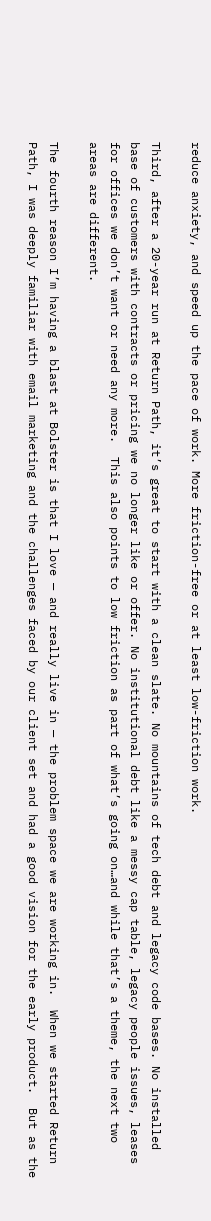reduce anxiety, and speed up the pace of work. More friction-free or at least low-friction work.

Third, after a 20-year run at Return Path, it’s great to start with a clean slate. No mountains of tech debt and legacy code bases. No installed base of customers with contracts or pricing we no longer like or offer. No institutional debt like a messy cap table, legacy people issues, leases for offices we don’t want or need any more.  This also points to low friction as part of what’s going on…and while that’s a theme, the next two areas are different.

The fourth reason I’m having a blast at Bolster is that I love — and really live in — the problem space we are working in.  When we started Return Path, I was deeply familiar with email marketing and the challenges faced by our client set and had a good vision for the early product.  But as the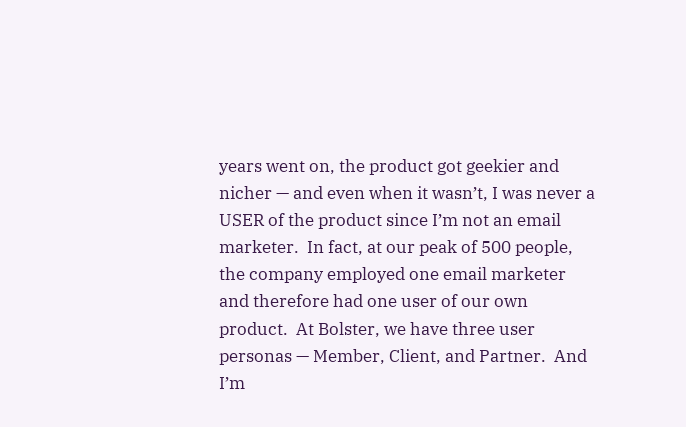years went on, the product got geekier and nicher — and even when it wasn’t, I was never a USER of the product since I’m not an email marketer.  In fact, at our peak of 500 people, the company employed one email marketer and therefore had one user of our own product.  At Bolster, we have three user personas — Member, Client, and Partner.  And I’m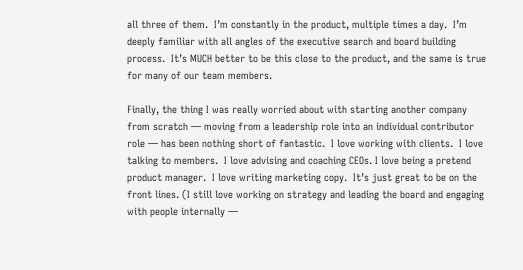all three of them.  I’m constantly in the product, multiple times a day.  I’m deeply familiar with all angles of the executive search and board building process.  It’s MUCH better to be this close to the product, and the same is true for many of our team members.

Finally, the thing I was really worried about with starting another company from scratch — moving from a leadership role into an individual contributor role — has been nothing short of fantastic.  I love working with clients.  I love talking to members.  I love advising and coaching CEOs. I love being a pretend product manager.  I love writing marketing copy.  It’s just great to be on the front lines. (I still love working on strategy and leading the board and engaging with people internally —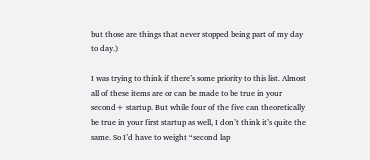but those are things that never stopped being part of my day to day.)

I was trying to think if there’s some priority to this list. Almost all of these items are or can be made to be true in your second+ startup. But while four of the five can theoretically be true in your first startup as well, I don’t think it’s quite the same. So I’d have to weight “second lap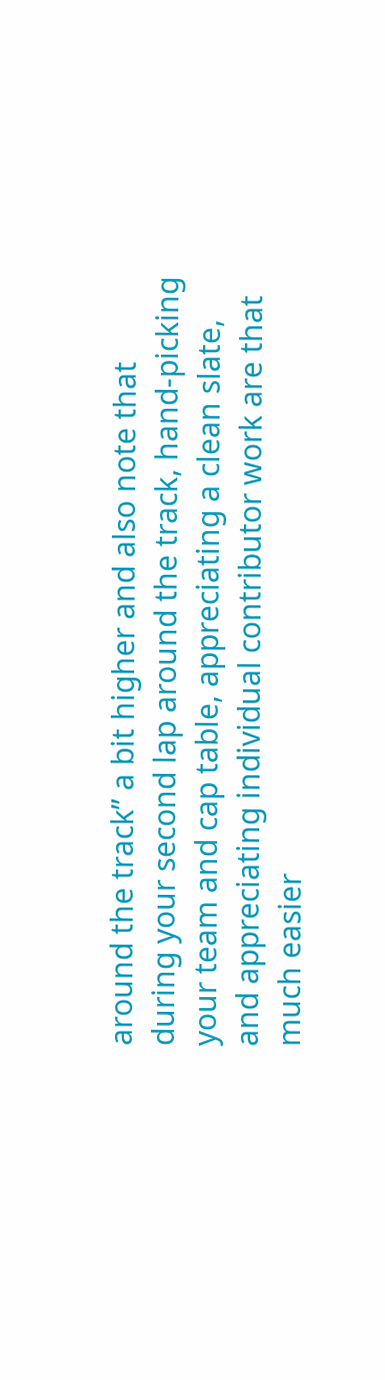around the track” a bit higher and also note that during your second lap around the track, hand-picking your team and cap table, appreciating a clean slate, and appreciating individual contributor work are that much easier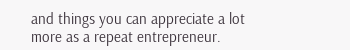and things you can appreciate a lot more as a repeat entrepreneur.